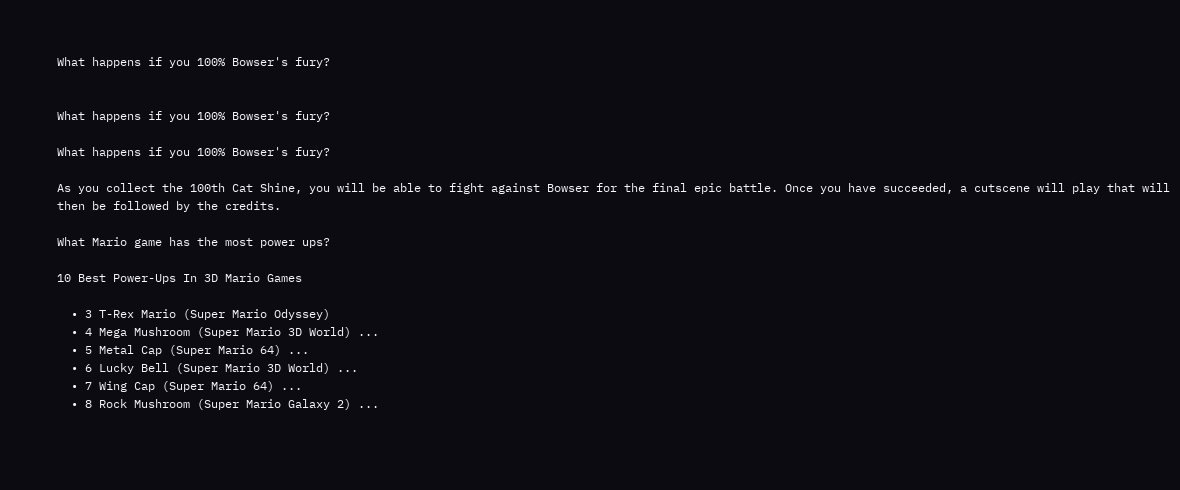What happens if you 100% Bowser's fury?


What happens if you 100% Bowser's fury?

What happens if you 100% Bowser's fury?

As you collect the 100th Cat Shine, you will be able to fight against Bowser for the final epic battle. Once you have succeeded, a cutscene will play that will then be followed by the credits.

What Mario game has the most power ups?

10 Best Power-Ups In 3D Mario Games

  • 3 T-Rex Mario (Super Mario Odyssey)
  • 4 Mega Mushroom (Super Mario 3D World) ...
  • 5 Metal Cap (Super Mario 64) ...
  • 6 Lucky Bell (Super Mario 3D World) ...
  • 7 Wing Cap (Super Mario 64) ...
  • 8 Rock Mushroom (Super Mario Galaxy 2) ...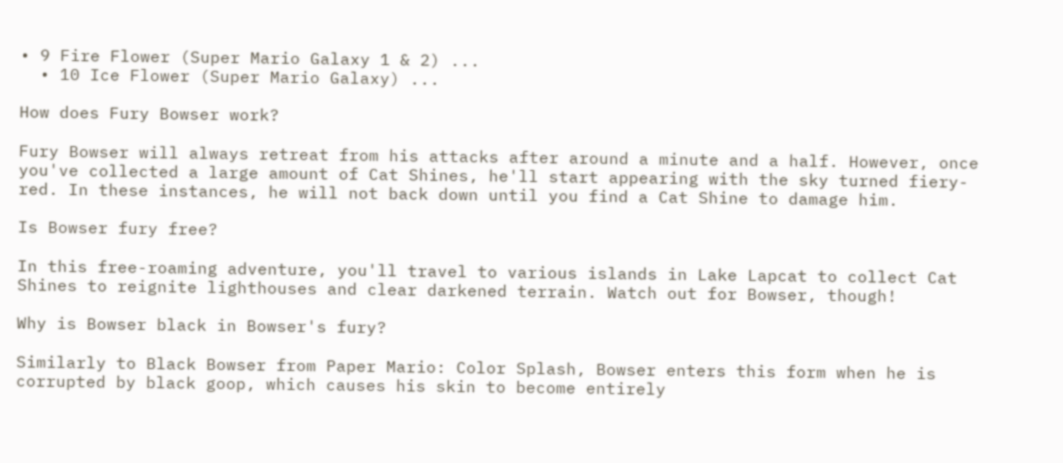• 9 Fire Flower (Super Mario Galaxy 1 & 2) ...
  • 10 Ice Flower (Super Mario Galaxy) ...

How does Fury Bowser work?

Fury Bowser will always retreat from his attacks after around a minute and a half. However, once you've collected a large amount of Cat Shines, he'll start appearing with the sky turned fiery-red. In these instances, he will not back down until you find a Cat Shine to damage him.

Is Bowser fury free?

In this free-roaming adventure, you'll travel to various islands in Lake Lapcat to collect Cat Shines to reignite lighthouses and clear darkened terrain. Watch out for Bowser, though!

Why is Bowser black in Bowser's fury?

Similarly to Black Bowser from Paper Mario: Color Splash, Bowser enters this form when he is corrupted by black goop, which causes his skin to become entirely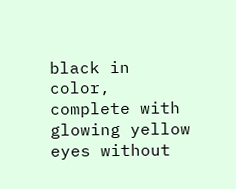black in color, complete with glowing yellow eyes without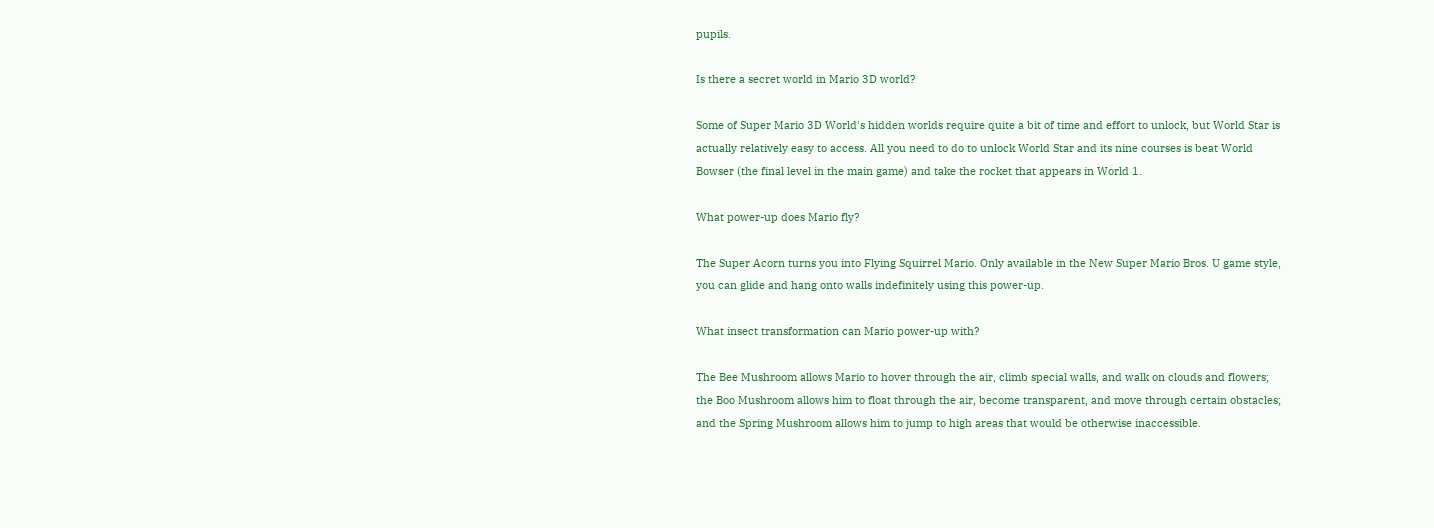pupils.

Is there a secret world in Mario 3D world?

Some of Super Mario 3D World's hidden worlds require quite a bit of time and effort to unlock, but World Star is actually relatively easy to access. All you need to do to unlock World Star and its nine courses is beat World Bowser (the final level in the main game) and take the rocket that appears in World 1.

What power-up does Mario fly?

The Super Acorn turns you into Flying Squirrel Mario. Only available in the New Super Mario Bros. U game style, you can glide and hang onto walls indefinitely using this power-up.

What insect transformation can Mario power-up with?

The Bee Mushroom allows Mario to hover through the air, climb special walls, and walk on clouds and flowers; the Boo Mushroom allows him to float through the air, become transparent, and move through certain obstacles; and the Spring Mushroom allows him to jump to high areas that would be otherwise inaccessible.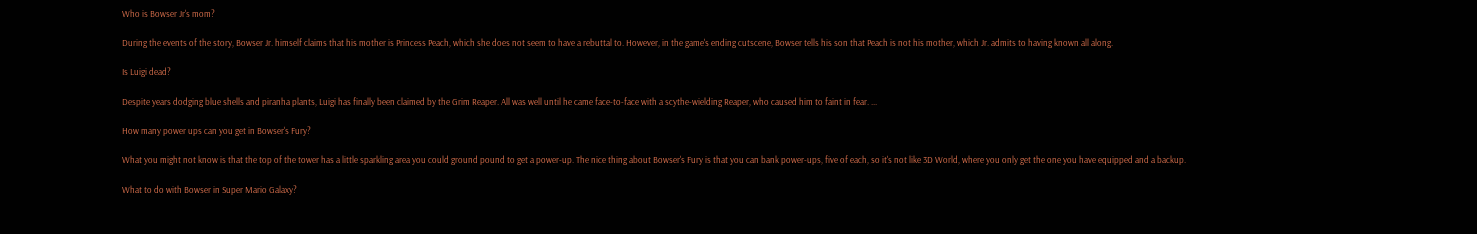Who is Bowser Jr's mom?

During the events of the story, Bowser Jr. himself claims that his mother is Princess Peach, which she does not seem to have a rebuttal to. However, in the game's ending cutscene, Bowser tells his son that Peach is not his mother, which Jr. admits to having known all along.

Is Luigi dead?

Despite years dodging blue shells and piranha plants, Luigi has finally been claimed by the Grim Reaper. All was well until he came face-to-face with a scythe-wielding Reaper, who caused him to faint in fear. ...

How many power ups can you get in Bowser's Fury?

What you might not know is that the top of the tower has a little sparkling area you could ground pound to get a power-up. The nice thing about Bowser's Fury is that you can bank power-ups, five of each, so it's not like 3D World, where you only get the one you have equipped and a backup.

What to do with Bowser in Super Mario Galaxy?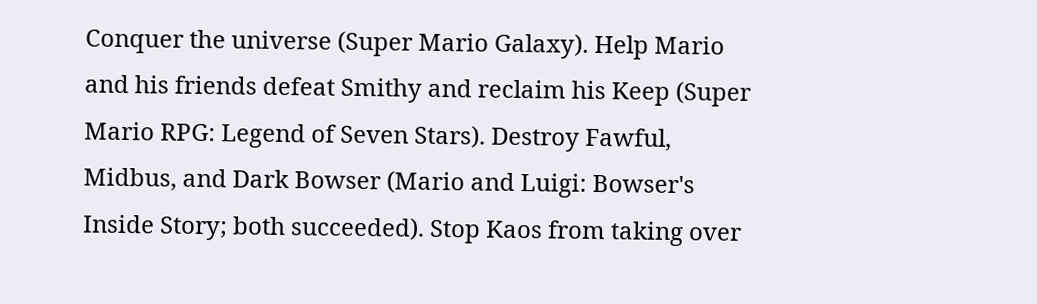Conquer the universe (Super Mario Galaxy). Help Mario and his friends defeat Smithy and reclaim his Keep (Super Mario RPG: Legend of Seven Stars). Destroy Fawful, Midbus, and Dark Bowser (Mario and Luigi: Bowser's Inside Story; both succeeded). Stop Kaos from taking over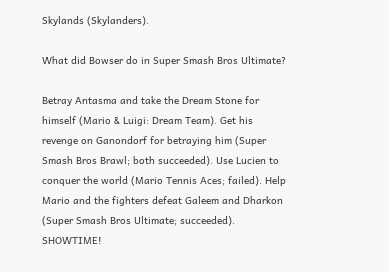Skylands (Skylanders).

What did Bowser do in Super Smash Bros Ultimate?

Betray Antasma and take the Dream Stone for himself (Mario & Luigi: Dream Team). Get his revenge on Ganondorf for betraying him (Super Smash Bros Brawl; both succeeded). Use Lucien to conquer the world (Mario Tennis Aces; failed). Help Mario and the fighters defeat Galeem and Dharkon (Super Smash Bros Ultimate; succeeded). SHOWTIME!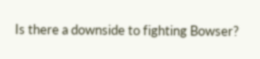Is there a downside to fighting Bowser?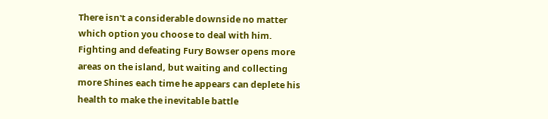There isn't a considerable downside no matter which option you choose to deal with him. Fighting and defeating Fury Bowser opens more areas on the island, but waiting and collecting more Shines each time he appears can deplete his health to make the inevitable battle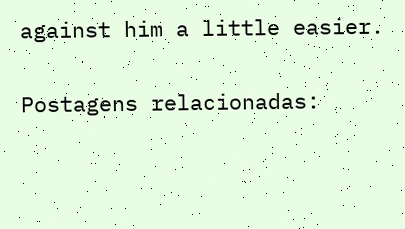against him a little easier.

Postagens relacionadas: